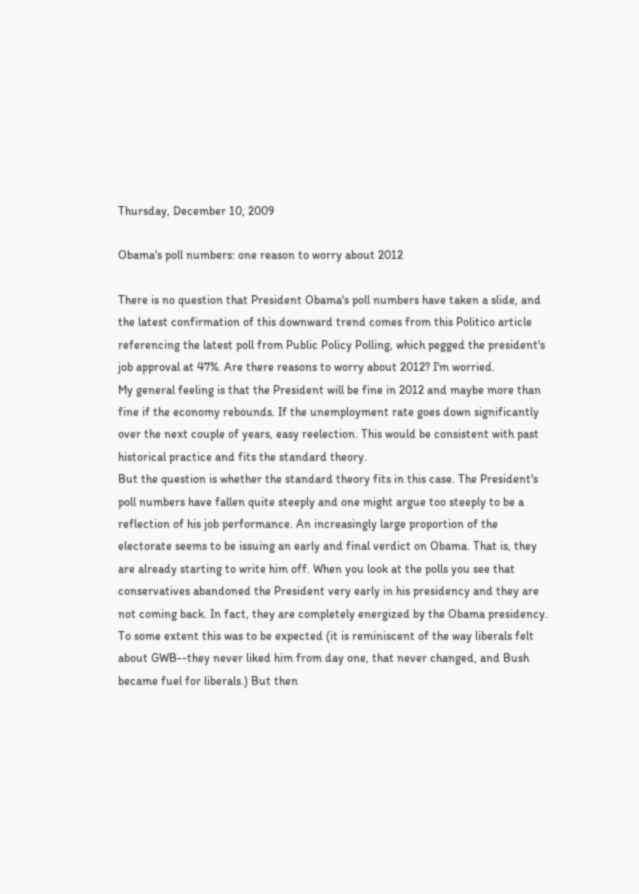Thursday, December 10, 2009

Obama's poll numbers: one reason to worry about 2012

There is no question that President Obama's poll numbers have taken a slide, and the latest confirmation of this downward trend comes from this Politico article referencing the latest poll from Public Policy Polling, which pegged the president's job approval at 47%. Are there reasons to worry about 2012? I'm worried.
My general feeling is that the President will be fine in 2012 and maybe more than fine if the economy rebounds. If the unemployment rate goes down significantly over the next couple of years, easy reelection. This would be consistent with past historical practice and fits the standard theory.
But the question is whether the standard theory fits in this case. The President's poll numbers have fallen quite steeply and one might argue too steeply to be a reflection of his job performance. An increasingly large proportion of the electorate seems to be issuing an early and final verdict on Obama. That is, they are already starting to write him off. When you look at the polls you see that conservatives abandoned the President very early in his presidency and they are not coming back. In fact, they are completely energized by the Obama presidency. To some extent this was to be expected (it is reminiscent of the way liberals felt about GWB--they never liked him from day one, that never changed, and Bush became fuel for liberals.) But then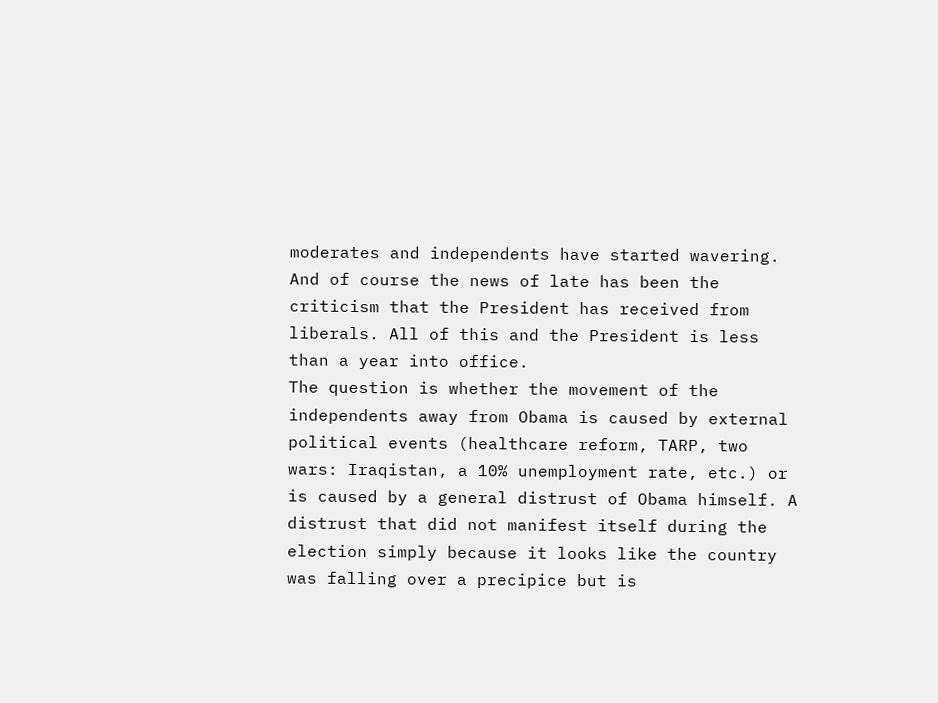moderates and independents have started wavering. And of course the news of late has been the criticism that the President has received from liberals. All of this and the President is less than a year into office.
The question is whether the movement of the independents away from Obama is caused by external political events (healthcare reform, TARP, two wars: Iraqistan, a 10% unemployment rate, etc.) or is caused by a general distrust of Obama himself. A distrust that did not manifest itself during the election simply because it looks like the country was falling over a precipice but is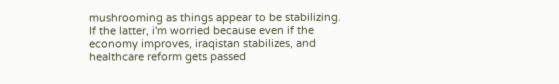mushrooming as things appear to be stabilizing. If the latter, i'm worried because even if the economy improves, iraqistan stabilizes, and healthcare reform gets passed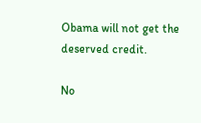Obama will not get the deserved credit.

No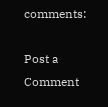comments:

Post a Comment